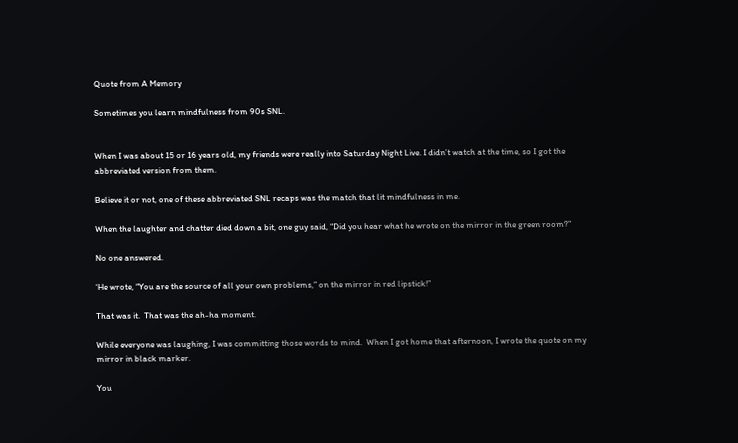Quote from A Memory

Sometimes you learn mindfulness from 90s SNL.


When I was about 15 or 16 years old, my friends were really into Saturday Night Live. I didn’t watch at the time, so I got the abbreviated version from them.

Believe it or not, one of these abbreviated SNL recaps was the match that lit mindfulness in me.

When the laughter and chatter died down a bit, one guy said, “Did you hear what he wrote on the mirror in the green room?”

No one answered.

‘He wrote, “You are the source of all your own problems,” on the mirror in red lipstick!”

That was it.  That was the ah-ha moment.

While everyone was laughing, I was committing those words to mind.  When I got home that afternoon, I wrote the quote on my mirror in black marker.

You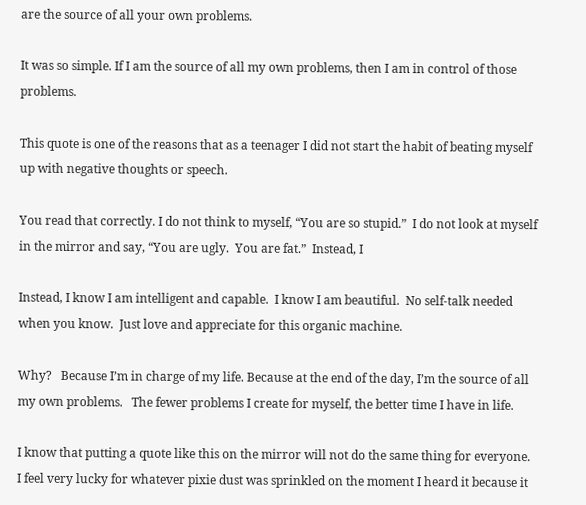are the source of all your own problems.

It was so simple. If I am the source of all my own problems, then I am in control of those problems.

This quote is one of the reasons that as a teenager I did not start the habit of beating myself up with negative thoughts or speech.

You read that correctly. I do not think to myself, “You are so stupid.”  I do not look at myself in the mirror and say, “You are ugly.  You are fat.”  Instead, I

Instead, I know I am intelligent and capable.  I know I am beautiful.  No self-talk needed when you know.  Just love and appreciate for this organic machine.

Why?   Because I’m in charge of my life. Because at the end of the day, I’m the source of all my own problems.   The fewer problems I create for myself, the better time I have in life.

I know that putting a quote like this on the mirror will not do the same thing for everyone.  I feel very lucky for whatever pixie dust was sprinkled on the moment I heard it because it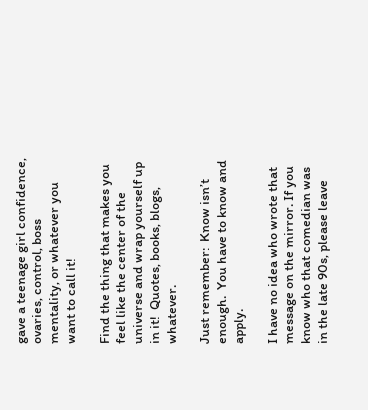gave a teenage girl confidence, ovaries, control, boss mentality, or whatever you want to call it!

Find the thing that makes you feel like the center of the universe and wrap yourself up in it!  Quotes, books, blogs, whatever.

Just remember:  Know isn’t enough.  You have to know and apply.

I have no idea who wrote that message on the mirror. If you know who that comedian was in the late 90s, please leave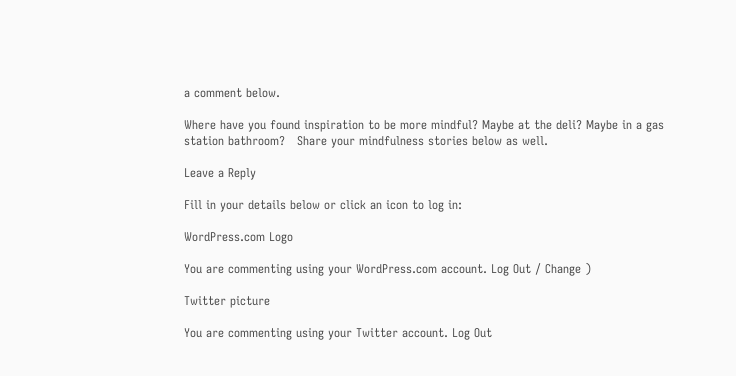a comment below.

Where have you found inspiration to be more mindful? Maybe at the deli? Maybe in a gas station bathroom?   Share your mindfulness stories below as well.

Leave a Reply

Fill in your details below or click an icon to log in:

WordPress.com Logo

You are commenting using your WordPress.com account. Log Out / Change )

Twitter picture

You are commenting using your Twitter account. Log Out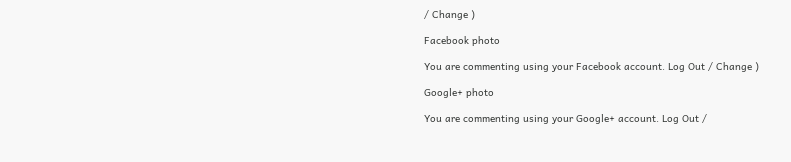/ Change )

Facebook photo

You are commenting using your Facebook account. Log Out / Change )

Google+ photo

You are commenting using your Google+ account. Log Out /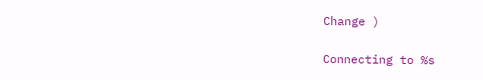Change )

Connecting to %s